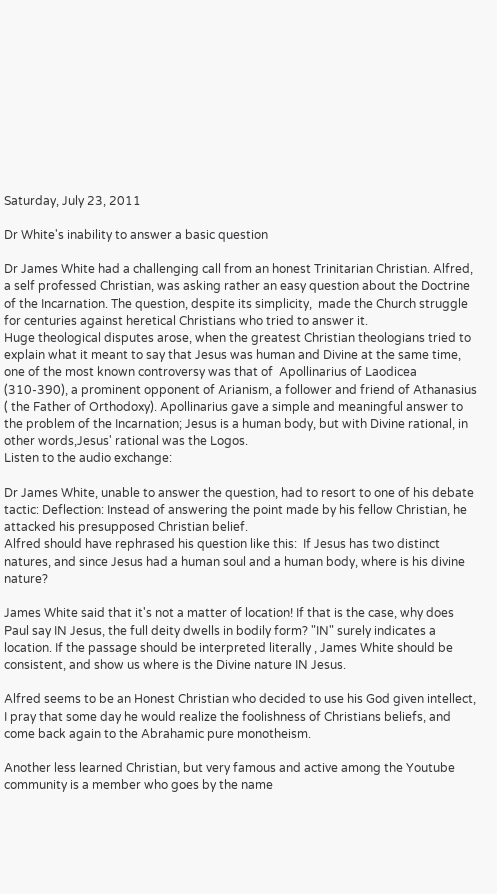Saturday, July 23, 2011

Dr White's inability to answer a basic question

Dr James White had a challenging call from an honest Trinitarian Christian. Alfred, a self professed Christian, was asking rather an easy question about the Doctrine of the Incarnation. The question, despite its simplicity,  made the Church struggle for centuries against heretical Christians who tried to answer it.
Huge theological disputes arose, when the greatest Christian theologians tried to explain what it meant to say that Jesus was human and Divine at the same time, one of the most known controversy was that of  Apollinarius of Laodicea (310-390), a prominent opponent of Arianism, a follower and friend of Athanasius ( the Father of Orthodoxy). Apollinarius gave a simple and meaningful answer to the problem of the Incarnation; Jesus is a human body, but with Divine rational, in other words,Jesus' rational was the Logos.
Listen to the audio exchange:

Dr James White, unable to answer the question, had to resort to one of his debate tactic: Deflection: Instead of answering the point made by his fellow Christian, he attacked his presupposed Christian belief.
Alfred should have rephrased his question like this:  If Jesus has two distinct natures, and since Jesus had a human soul and a human body, where is his divine nature?

James White said that it's not a matter of location! If that is the case, why does Paul say IN Jesus, the full deity dwells in bodily form? "IN" surely indicates a location. If the passage should be interpreted literally , James White should be consistent, and show us where is the Divine nature IN Jesus.

Alfred seems to be an Honest Christian who decided to use his God given intellect, I pray that some day he would realize the foolishness of Christians beliefs, and come back again to the Abrahamic pure monotheism.

Another less learned Christian, but very famous and active among the Youtube community is a member who goes by the name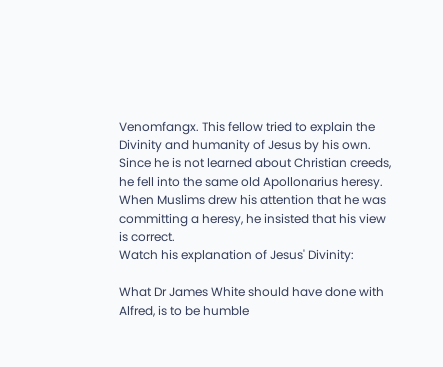Venomfangx. This fellow tried to explain the Divinity and humanity of Jesus by his own. Since he is not learned about Christian creeds, he fell into the same old Apollonarius heresy. When Muslims drew his attention that he was committing a heresy, he insisted that his view is correct.
Watch his explanation of Jesus' Divinity:

What Dr James White should have done with Alfred, is to be humble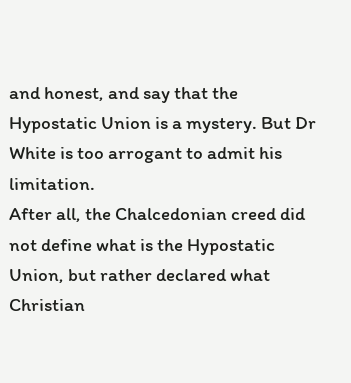and honest, and say that the Hypostatic Union is a mystery. But Dr White is too arrogant to admit his limitation.
After all, the Chalcedonian creed did not define what is the Hypostatic Union, but rather declared what Christian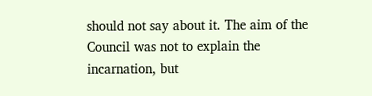should not say about it. The aim of the Council was not to explain the incarnation, but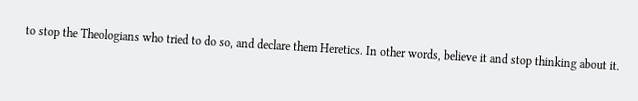to stop the Theologians who tried to do so, and declare them Heretics. In other words, believe it and stop thinking about it.